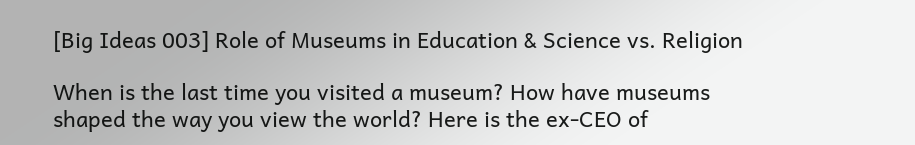[Big Ideas 003] Role of Museums in Education & Science vs. Religion

When is the last time you visited a museum? How have museums shaped the way you view the world? Here is the ex-CEO of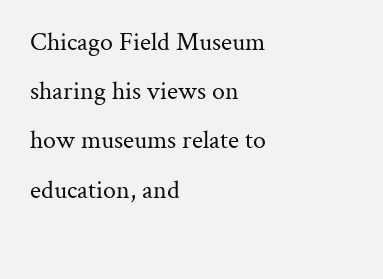Chicago Field Museum sharing his views on how museums relate to education, and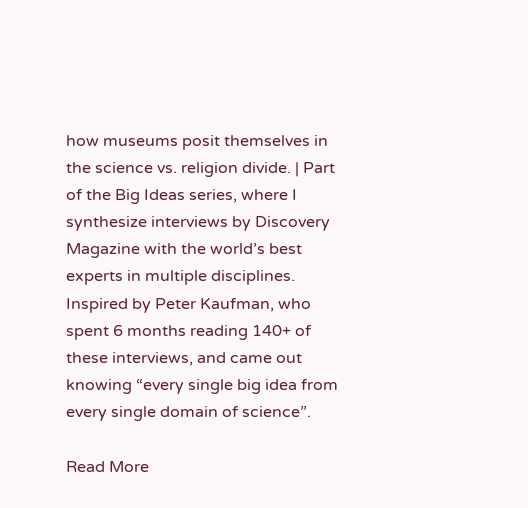how museums posit themselves in the science vs. religion divide. | Part of the Big Ideas series, where I synthesize interviews by Discovery Magazine with the world’s best experts in multiple disciplines. Inspired by Peter Kaufman, who spent 6 months reading 140+ of these interviews, and came out knowing “every single big idea from every single domain of science”.

Read More